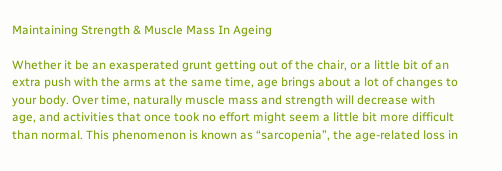Maintaining Strength & Muscle Mass In Ageing

Whether it be an exasperated grunt getting out of the chair, or a little bit of an extra push with the arms at the same time, age brings about a lot of changes to your body. Over time, naturally muscle mass and strength will decrease with age, and activities that once took no effort might seem a little bit more difficult than normal. This phenomenon is known as “sarcopenia”, the age-related loss in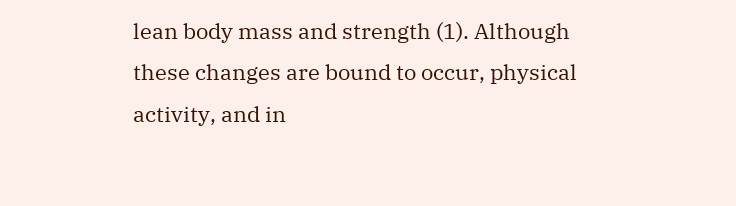lean body mass and strength (1). Although these changes are bound to occur, physical activity, and in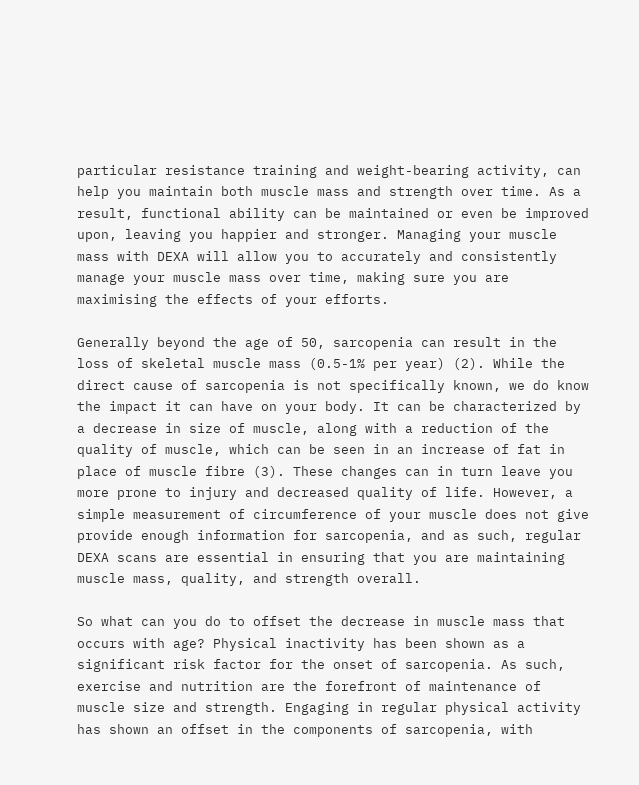particular resistance training and weight-bearing activity, can help you maintain both muscle mass and strength over time. As a result, functional ability can be maintained or even be improved upon, leaving you happier and stronger. Managing your muscle mass with DEXA will allow you to accurately and consistently manage your muscle mass over time, making sure you are maximising the effects of your efforts.

Generally beyond the age of 50, sarcopenia can result in the loss of skeletal muscle mass (0.5-1% per year) (2). While the direct cause of sarcopenia is not specifically known, we do know the impact it can have on your body. It can be characterized by a decrease in size of muscle, along with a reduction of the quality of muscle, which can be seen in an increase of fat in place of muscle fibre (3). These changes can in turn leave you more prone to injury and decreased quality of life. However, a simple measurement of circumference of your muscle does not give provide enough information for sarcopenia, and as such, regular DEXA scans are essential in ensuring that you are maintaining muscle mass, quality, and strength overall.

So what can you do to offset the decrease in muscle mass that occurs with age? Physical inactivity has been shown as a significant risk factor for the onset of sarcopenia. As such, exercise and nutrition are the forefront of maintenance of muscle size and strength. Engaging in regular physical activity has shown an offset in the components of sarcopenia, with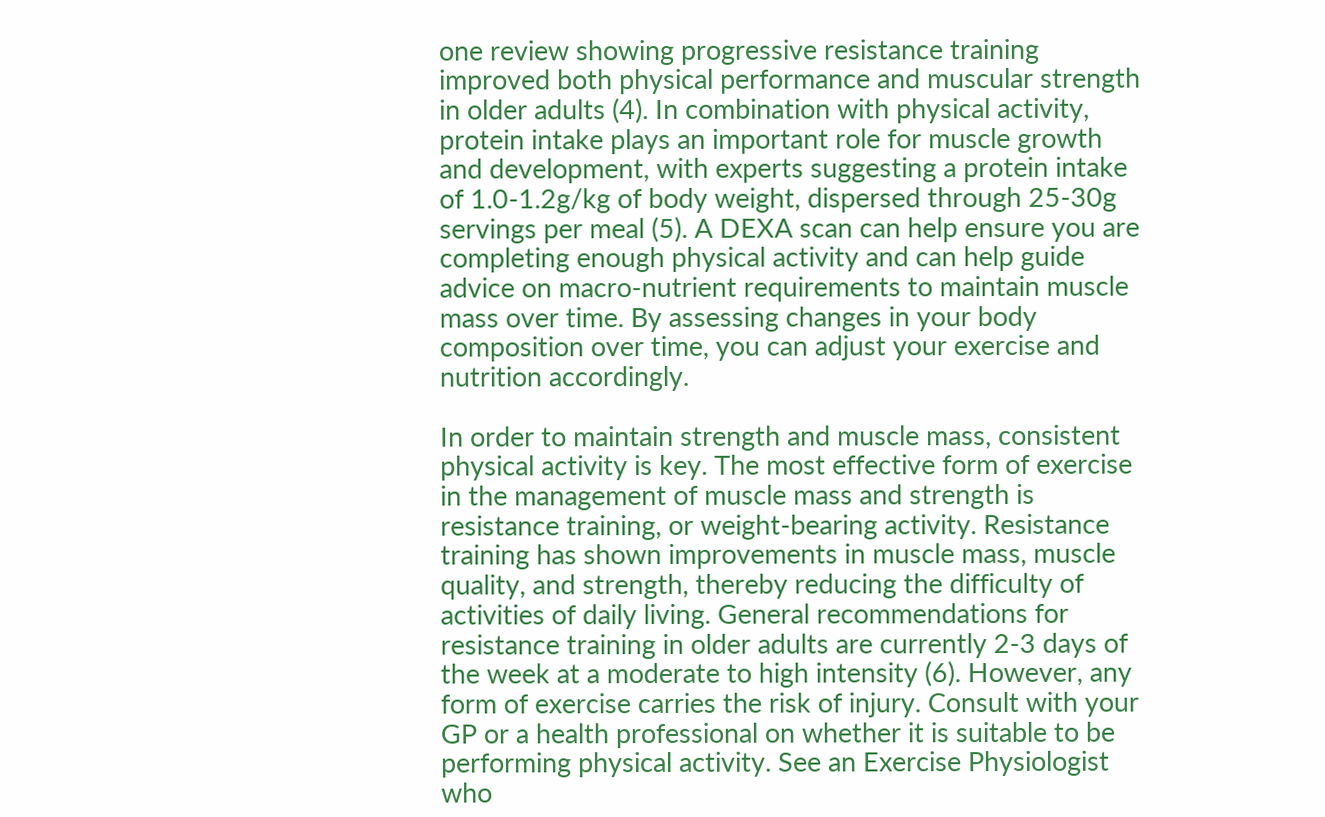one review showing progressive resistance training improved both physical performance and muscular strength in older adults (4). In combination with physical activity, protein intake plays an important role for muscle growth and development, with experts suggesting a protein intake of 1.0-1.2g/kg of body weight, dispersed through 25-30g servings per meal (5). A DEXA scan can help ensure you are completing enough physical activity and can help guide advice on macro-nutrient requirements to maintain muscle mass over time. By assessing changes in your body composition over time, you can adjust your exercise and nutrition accordingly.

In order to maintain strength and muscle mass, consistent physical activity is key. The most effective form of exercise in the management of muscle mass and strength is resistance training, or weight-bearing activity. Resistance training has shown improvements in muscle mass, muscle quality, and strength, thereby reducing the difficulty of activities of daily living. General recommendations for resistance training in older adults are currently 2-3 days of the week at a moderate to high intensity (6). However, any form of exercise carries the risk of injury. Consult with your GP or a health professional on whether it is suitable to be performing physical activity. See an Exercise Physiologist who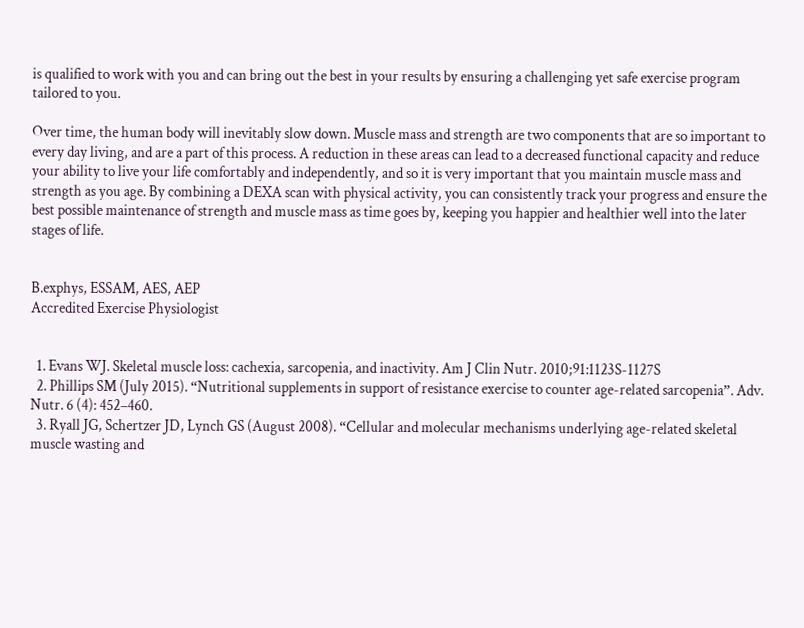is qualified to work with you and can bring out the best in your results by ensuring a challenging yet safe exercise program tailored to you.

Over time, the human body will inevitably slow down. Muscle mass and strength are two components that are so important to every day living, and are a part of this process. A reduction in these areas can lead to a decreased functional capacity and reduce your ability to live your life comfortably and independently, and so it is very important that you maintain muscle mass and strength as you age. By combining a DEXA scan with physical activity, you can consistently track your progress and ensure the best possible maintenance of strength and muscle mass as time goes by, keeping you happier and healthier well into the later stages of life.


B.exphys, ESSAM, AES, AEP
Accredited Exercise Physiologist


  1. Evans WJ. Skeletal muscle loss: cachexia, sarcopenia, and inactivity. Am J Clin Nutr. 2010;91:1123S-1127S
  2. Phillips SM (July 2015). “Nutritional supplements in support of resistance exercise to counter age-related sarcopenia”. Adv. Nutr. 6 (4): 452–460.
  3. Ryall JG, Schertzer JD, Lynch GS (August 2008). “Cellular and molecular mechanisms underlying age-related skeletal muscle wasting and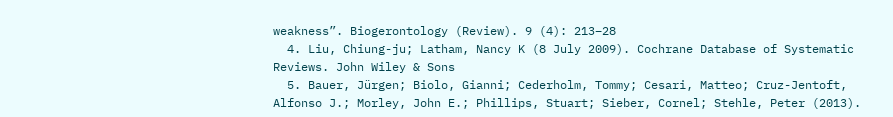weakness”. Biogerontology (Review). 9 (4): 213–28
  4. Liu, Chiung-ju; Latham, Nancy K (8 July 2009). Cochrane Database of Systematic Reviews. John Wiley & Sons
  5. Bauer, Jürgen; Biolo, Gianni; Cederholm, Tommy; Cesari, Matteo; Cruz-Jentoft, Alfonso J.; Morley, John E.; Phillips, Stuart; Sieber, Cornel; Stehle, Peter (2013).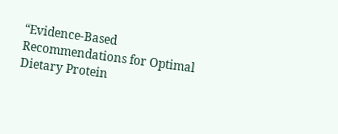“Evidence-Based Recommendations for Optimal Dietary Protein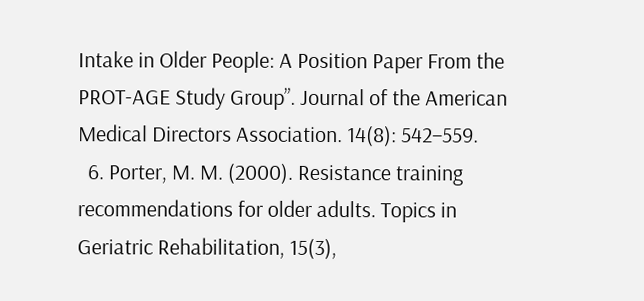Intake in Older People: A Position Paper From the PROT-AGE Study Group”. Journal of the American Medical Directors Association. 14(8): 542–559.
  6. Porter, M. M. (2000). Resistance training recommendations for older adults. Topics in Geriatric Rehabilitation, 15(3),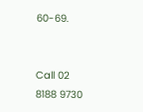60-69.


Call 02 8188 9730